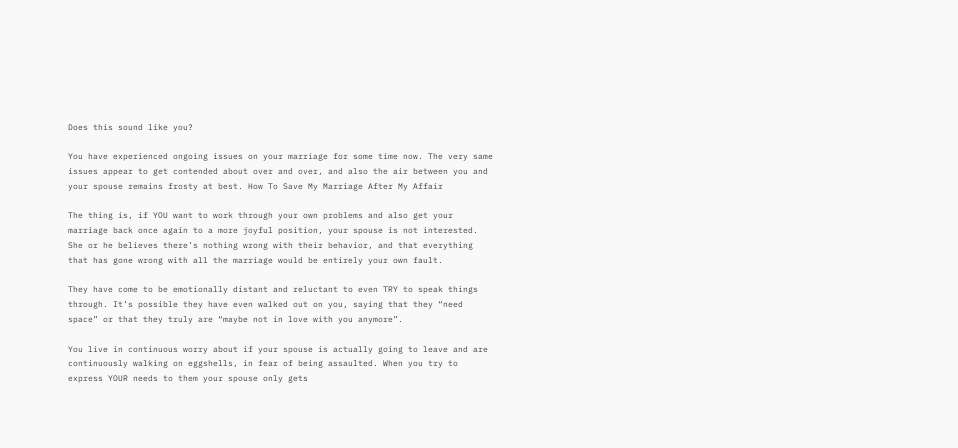Does this sound like you?

You have experienced ongoing issues on your marriage for some time now. The very same issues appear to get contended about over and over, and also the air between you and your spouse remains frosty at best. How To Save My Marriage After My Affair

The thing is, if YOU want to work through your own problems and also get your marriage back once again to a more joyful position, your spouse is not interested. She or he believes there’s nothing wrong with their behavior, and that everything that has gone wrong with all the marriage would be entirely your own fault.

They have come to be emotionally distant and reluctant to even TRY to speak things through. It’s possible they have even walked out on you, saying that they “need space” or that they truly are “maybe not in love with you anymore”.

You live in continuous worry about if your spouse is actually going to leave and are continuously walking on eggshells, in fear of being assaulted. When you try to express YOUR needs to them your spouse only gets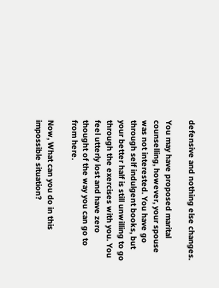defensive and nothing else changes.

You may have proposed marital counselling, however, your spouse was not interested. You have go through self indulgent books, but your better half is still unwilling to go through the exercises with you. You feel utterly lost and have zero thought of the way you can go to from here.

Now, What can you do in this impossible situation?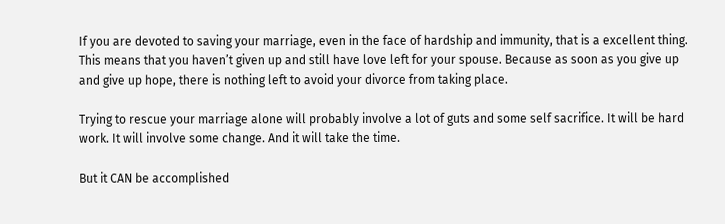If you are devoted to saving your marriage, even in the face of hardship and immunity, that is a excellent thing. This means that you haven’t given up and still have love left for your spouse. Because as soon as you give up and give up hope, there is nothing left to avoid your divorce from taking place.

Trying to rescue your marriage alone will probably involve a lot of guts and some self sacrifice. It will be hard work. It will involve some change. And it will take the time.

But it CAN be accomplished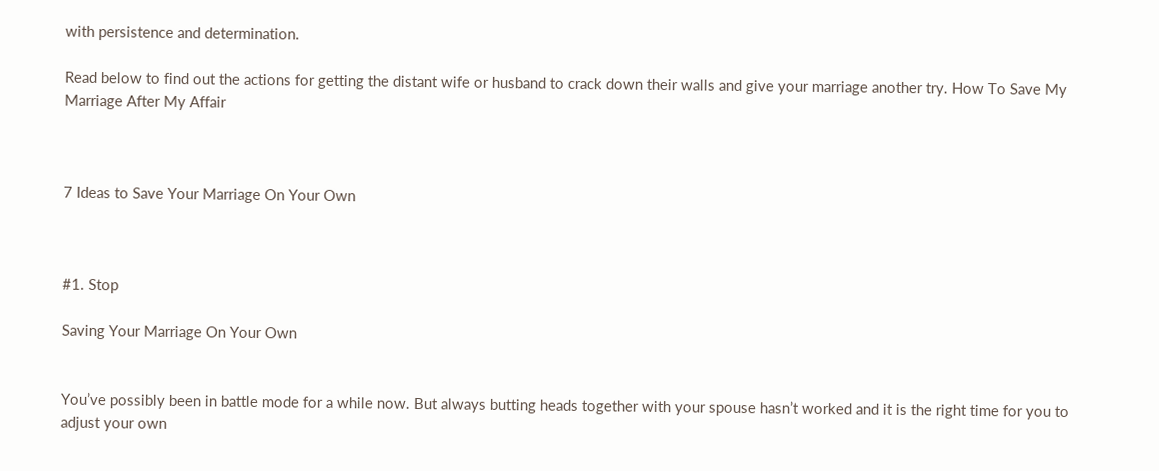with persistence and determination.

Read below to find out the actions for getting the distant wife or husband to crack down their walls and give your marriage another try. How To Save My Marriage After My Affair



7 Ideas to Save Your Marriage On Your Own



#1. Stop

Saving Your Marriage On Your Own


You’ve possibly been in battle mode for a while now. But always butting heads together with your spouse hasn’t worked and it is the right time for you to adjust your own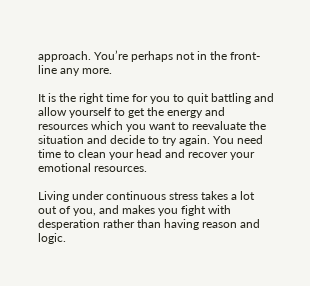approach. You’re perhaps not in the front-line any more.

It is the right time for you to quit battling and allow yourself to get the energy and resources which you want to reevaluate the situation and decide to try again. You need time to clean your head and recover your emotional resources.

Living under continuous stress takes a lot out of you, and makes you fight with desperation rather than having reason and logic.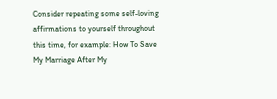Consider repeating some self-loving affirmations to yourself throughout this time, for example: How To Save My Marriage After My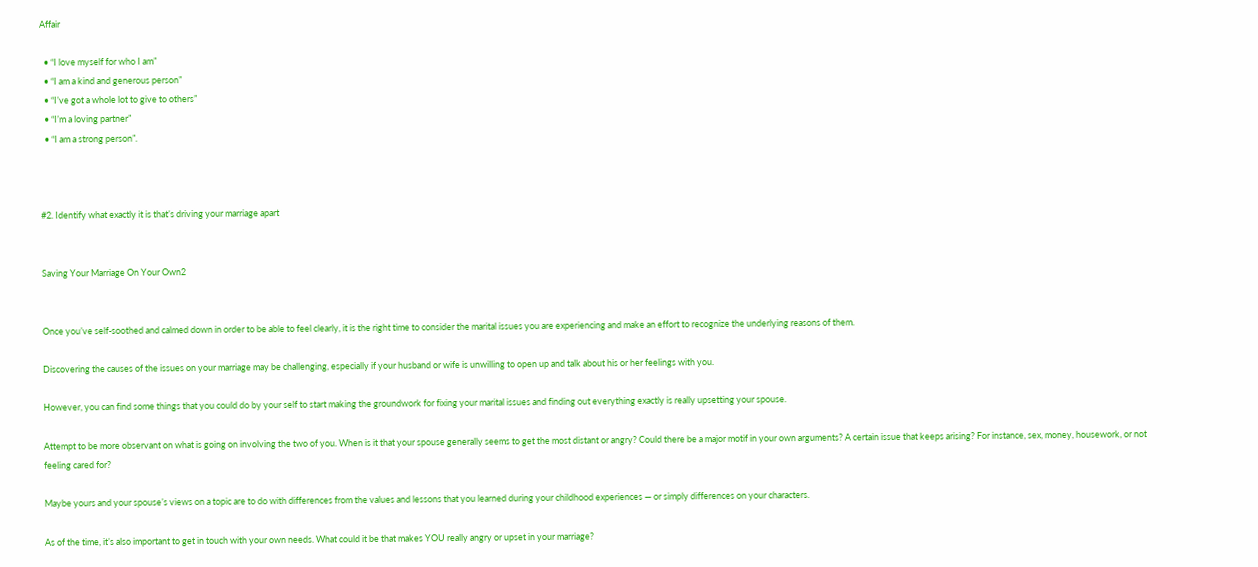Affair

  • “I love myself for who I am”
  • “I am a kind and generous person”
  • “I’ve got a whole lot to give to others”
  • “I’m a loving partner”
  • “I am a strong person”.



#2. Identify what exactly it is that’s driving your marriage apart


Saving Your Marriage On Your Own2


Once you’ve self-soothed and calmed down in order to be able to feel clearly, it is the right time to consider the marital issues you are experiencing and make an effort to recognize the underlying reasons of them.

Discovering the causes of the issues on your marriage may be challenging, especially if your husband or wife is unwilling to open up and talk about his or her feelings with you.

However, you can find some things that you could do by your self to start making the groundwork for fixing your marital issues and finding out everything exactly is really upsetting your spouse.

Attempt to be more observant on what is going on involving the two of you. When is it that your spouse generally seems to get the most distant or angry? Could there be a major motif in your own arguments? A certain issue that keeps arising? For instance, sex, money, housework, or not feeling cared for?

Maybe yours and your spouse’s views on a topic are to do with differences from the values and lessons that you learned during your childhood experiences — or simply differences on your characters.

As of the time, it’s also important to get in touch with your own needs. What could it be that makes YOU really angry or upset in your marriage?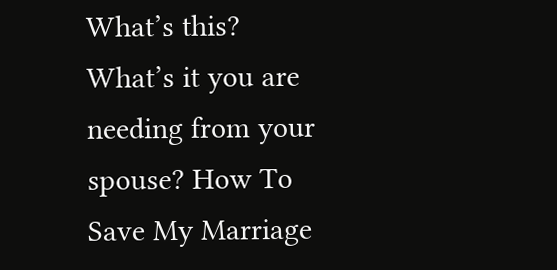What’s this? What’s it you are needing from your spouse? How To Save My Marriage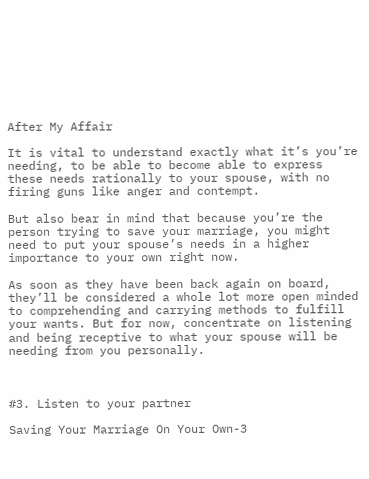After My Affair

It is vital to understand exactly what it’s you’re needing, to be able to become able to express these needs rationally to your spouse, with no firing guns like anger and contempt.

But also bear in mind that because you’re the person trying to save your marriage, you might need to put your spouse’s needs in a higher importance to your own right now.

As soon as they have been back again on board, they’ll be considered a whole lot more open minded to comprehending and carrying methods to fulfill your wants. But for now, concentrate on listening and being receptive to what your spouse will be needing from you personally.



#3. Listen to your partner

Saving Your Marriage On Your Own-3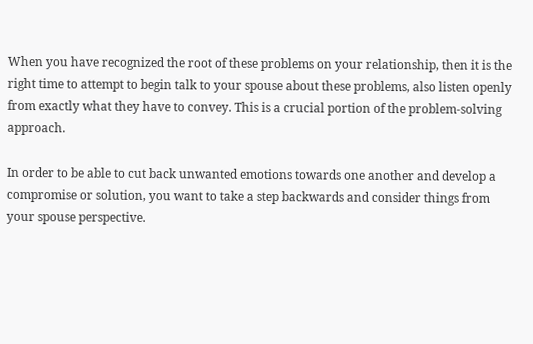When you have recognized the root of these problems on your relationship, then it is the right time to attempt to begin talk to your spouse about these problems, also listen openly from exactly what they have to convey. This is a crucial portion of the problem-solving approach.

In order to be able to cut back unwanted emotions towards one another and develop a compromise or solution, you want to take a step backwards and consider things from your spouse perspective.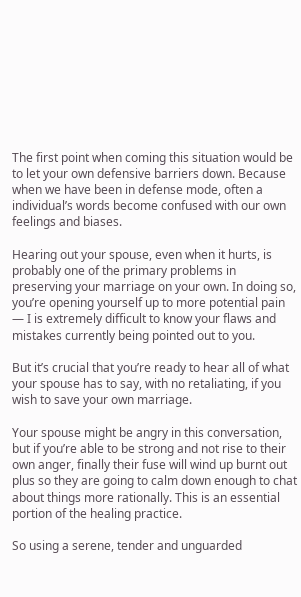The first point when coming this situation would be to let your own defensive barriers down. Because when we have been in defense mode, often a individual’s words become confused with our own feelings and biases.

Hearing out your spouse, even when it hurts, is probably one of the primary problems in preserving your marriage on your own. In doing so, you’re opening yourself up to more potential pain — I is extremely difficult to know your flaws and mistakes currently being pointed out to you.

But it’s crucial that you’re ready to hear all of what your spouse has to say, with no retaliating, if you wish to save your own marriage.

Your spouse might be angry in this conversation, but if you’re able to be strong and not rise to their own anger, finally their fuse will wind up burnt out plus so they are going to calm down enough to chat about things more rationally. This is an essential portion of the healing practice.

So using a serene, tender and unguarded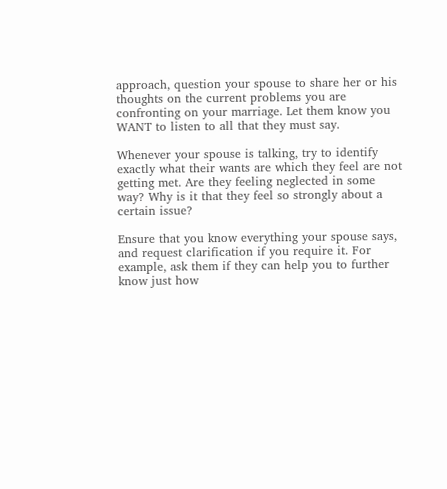approach, question your spouse to share her or his thoughts on the current problems you are confronting on your marriage. Let them know you WANT to listen to all that they must say.

Whenever your spouse is talking, try to identify exactly what their wants are which they feel are not getting met. Are they feeling neglected in some way? Why is it that they feel so strongly about a certain issue?

Ensure that you know everything your spouse says, and request clarification if you require it. For example, ask them if they can help you to further know just how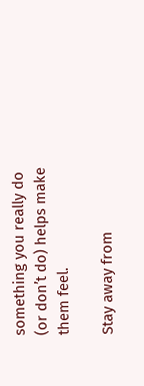something you really do (or don’t do) helps make them feel.

Stay away from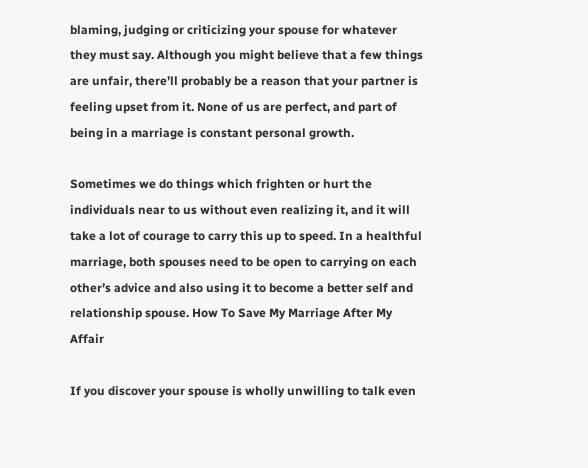blaming, judging or criticizing your spouse for whatever they must say. Although you might believe that a few things are unfair, there’ll probably be a reason that your partner is feeling upset from it. None of us are perfect, and part of being in a marriage is constant personal growth.

Sometimes we do things which frighten or hurt the individuals near to us without even realizing it, and it will take a lot of courage to carry this up to speed. In a healthful marriage, both spouses need to be open to carrying on each other’s advice and also using it to become a better self and relationship spouse. How To Save My Marriage After My Affair

If you discover your spouse is wholly unwilling to talk even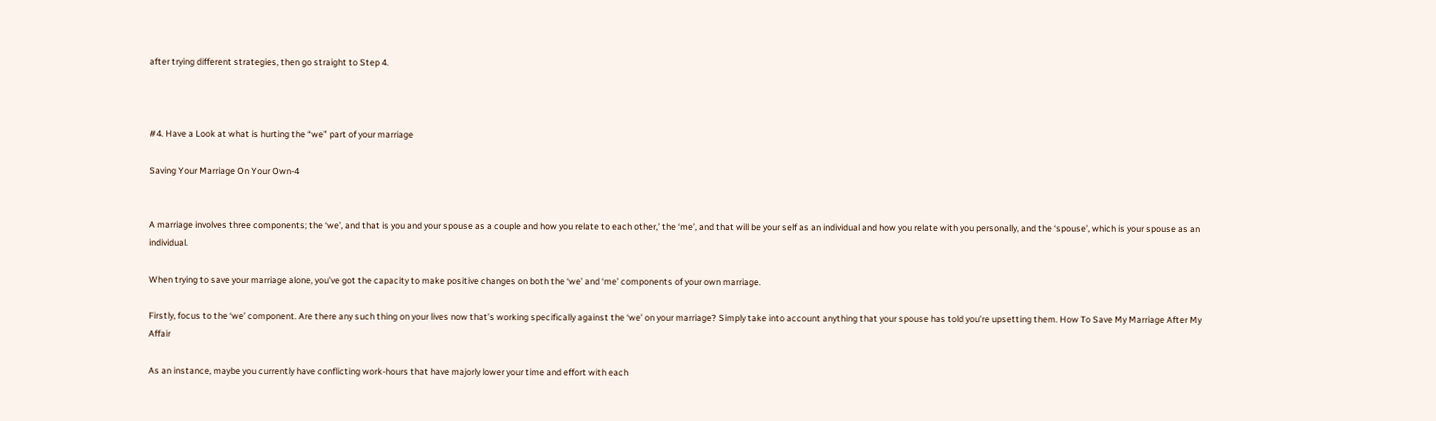after trying different strategies, then go straight to Step 4.



#4. Have a Look at what is hurting the “we” part of your marriage

Saving Your Marriage On Your Own-4


A marriage involves three components; the ‘we’, and that is you and your spouse as a couple and how you relate to each other,’ the ‘me’, and that will be your self as an individual and how you relate with you personally, and the ‘spouse’, which is your spouse as an individual.

When trying to save your marriage alone, you’ve got the capacity to make positive changes on both the ‘we’ and ‘me’ components of your own marriage.

Firstly, focus to the ‘we’ component. Are there any such thing on your lives now that’s working specifically against the ‘we’ on your marriage? Simply take into account anything that your spouse has told you’re upsetting them. How To Save My Marriage After My Affair

As an instance, maybe you currently have conflicting work-hours that have majorly lower your time and effort with each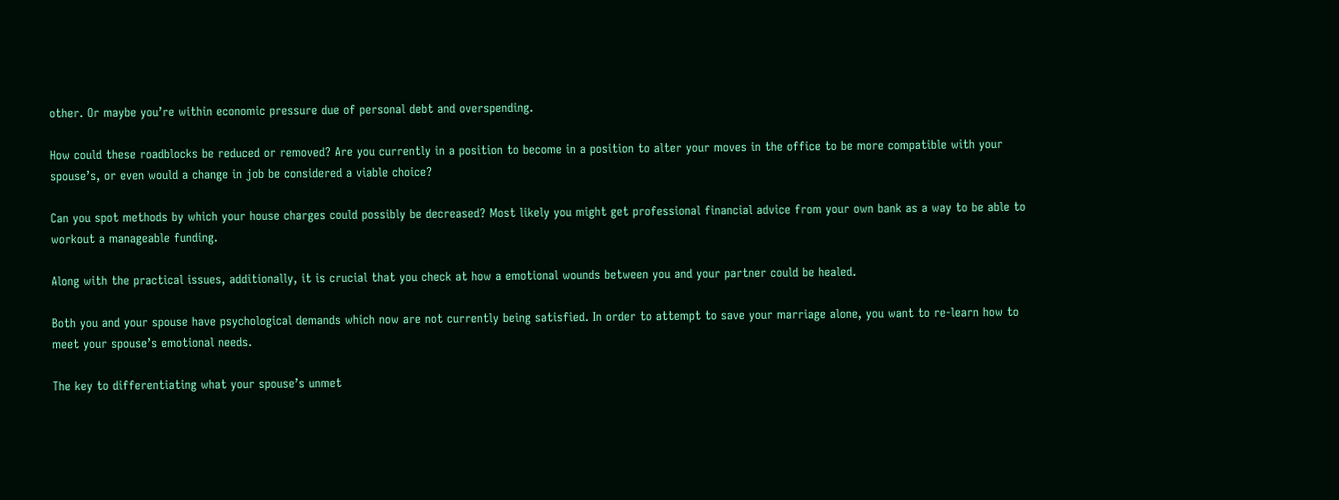other. Or maybe you’re within economic pressure due of personal debt and overspending.

How could these roadblocks be reduced or removed? Are you currently in a position to become in a position to alter your moves in the office to be more compatible with your spouse’s, or even would a change in job be considered a viable choice?

Can you spot methods by which your house charges could possibly be decreased? Most likely you might get professional financial advice from your own bank as a way to be able to workout a manageable funding.

Along with the practical issues, additionally, it is crucial that you check at how a emotional wounds between you and your partner could be healed.

Both you and your spouse have psychological demands which now are not currently being satisfied. In order to attempt to save your marriage alone, you want to re-learn how to meet your spouse’s emotional needs.

The key to differentiating what your spouse’s unmet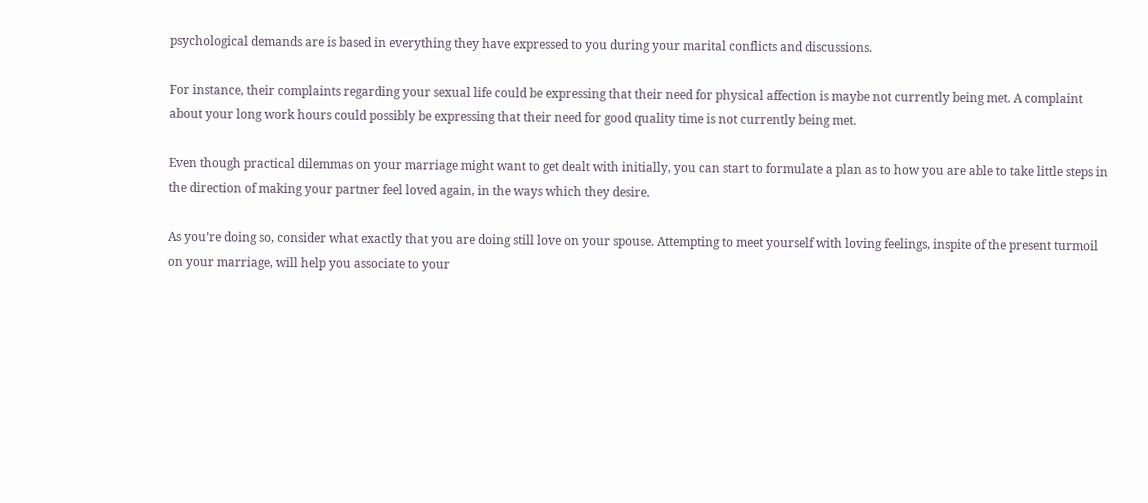psychological demands are is based in everything they have expressed to you during your marital conflicts and discussions.

For instance, their complaints regarding your sexual life could be expressing that their need for physical affection is maybe not currently being met. A complaint about your long work hours could possibly be expressing that their need for good quality time is not currently being met.

Even though practical dilemmas on your marriage might want to get dealt with initially, you can start to formulate a plan as to how you are able to take little steps in the direction of making your partner feel loved again, in the ways which they desire.

As you’re doing so, consider what exactly that you are doing still love on your spouse. Attempting to meet yourself with loving feelings, inspite of the present turmoil on your marriage, will help you associate to your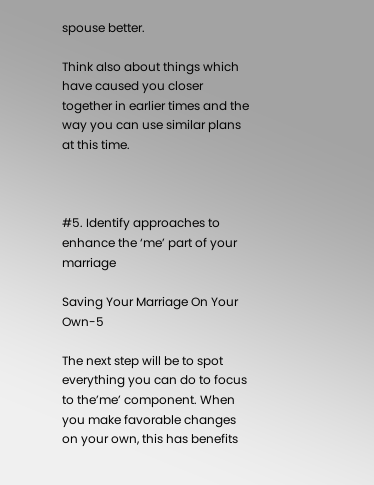spouse better.

Think also about things which have caused you closer together in earlier times and the way you can use similar plans at this time.



#5. Identify approaches to enhance the ‘me’ part of your marriage

Saving Your Marriage On Your Own-5

The next step will be to spot everything you can do to focus to the’me’ component. When you make favorable changes on your own, this has benefits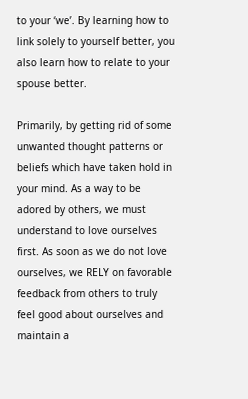to your ‘we’. By learning how to link solely to yourself better, you also learn how to relate to your spouse better.

Primarily, by getting rid of some unwanted thought patterns or beliefs which have taken hold in your mind. As a way to be adored by others, we must understand to love ourselves first. As soon as we do not love ourselves, we RELY on favorable feedback from others to truly feel good about ourselves and maintain a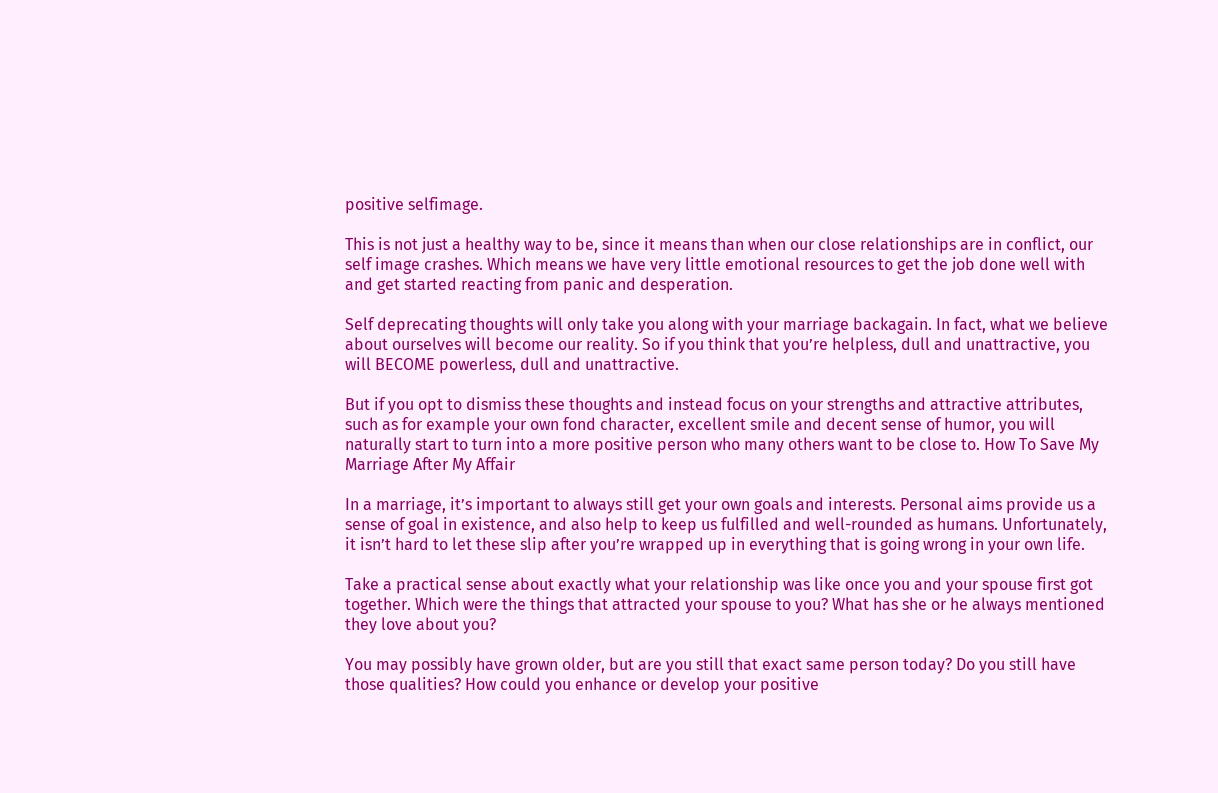positive selfimage.

This is not just a healthy way to be, since it means than when our close relationships are in conflict, our self image crashes. Which means we have very little emotional resources to get the job done well with and get started reacting from panic and desperation.

Self deprecating thoughts will only take you along with your marriage backagain. In fact, what we believe about ourselves will become our reality. So if you think that you’re helpless, dull and unattractive, you will BECOME powerless, dull and unattractive.

But if you opt to dismiss these thoughts and instead focus on your strengths and attractive attributes, such as for example your own fond character, excellent smile and decent sense of humor, you will naturally start to turn into a more positive person who many others want to be close to. How To Save My Marriage After My Affair

In a marriage, it’s important to always still get your own goals and interests. Personal aims provide us a sense of goal in existence, and also help to keep us fulfilled and well-rounded as humans. Unfortunately, it isn’t hard to let these slip after you’re wrapped up in everything that is going wrong in your own life.

Take a practical sense about exactly what your relationship was like once you and your spouse first got together. Which were the things that attracted your spouse to you? What has she or he always mentioned they love about you?

You may possibly have grown older, but are you still that exact same person today? Do you still have those qualities? How could you enhance or develop your positive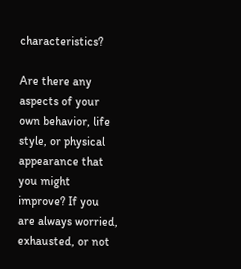characteristics?

Are there any aspects of your own behavior, life style, or physical appearance that you might improve? If you are always worried, exhausted, or not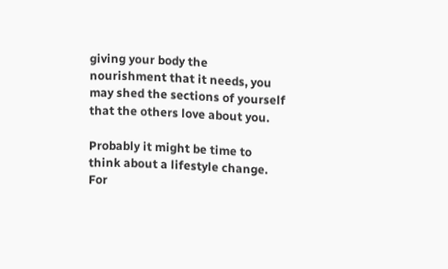giving your body the nourishment that it needs, you may shed the sections of yourself that the others love about you.

Probably it might be time to think about a lifestyle change. For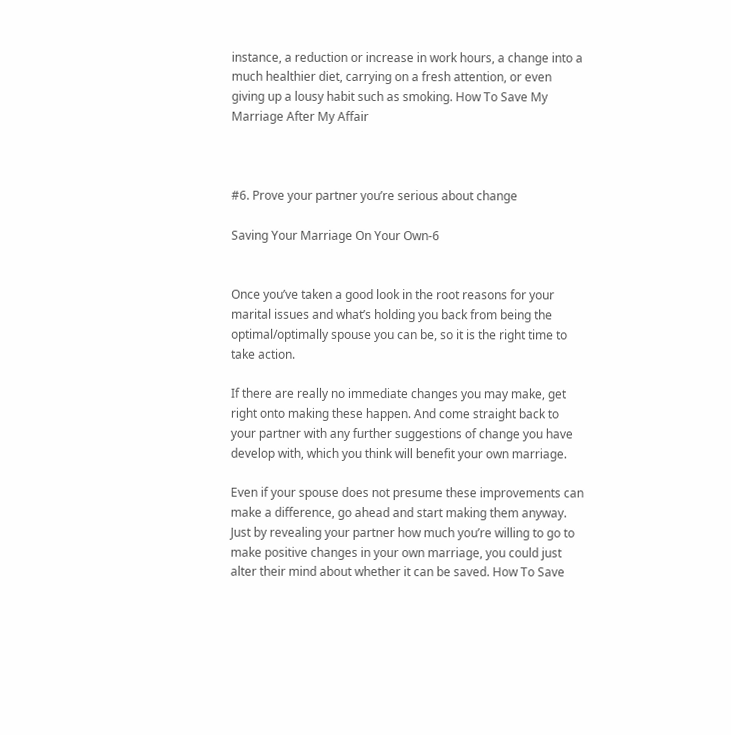instance, a reduction or increase in work hours, a change into a much healthier diet, carrying on a fresh attention, or even giving up a lousy habit such as smoking. How To Save My Marriage After My Affair



#6. Prove your partner you’re serious about change

Saving Your Marriage On Your Own-6


Once you’ve taken a good look in the root reasons for your marital issues and what’s holding you back from being the optimal/optimally spouse you can be, so it is the right time to take action.

If there are really no immediate changes you may make, get right onto making these happen. And come straight back to your partner with any further suggestions of change you have develop with, which you think will benefit your own marriage.

Even if your spouse does not presume these improvements can make a difference, go ahead and start making them anyway. Just by revealing your partner how much you’re willing to go to make positive changes in your own marriage, you could just alter their mind about whether it can be saved. How To Save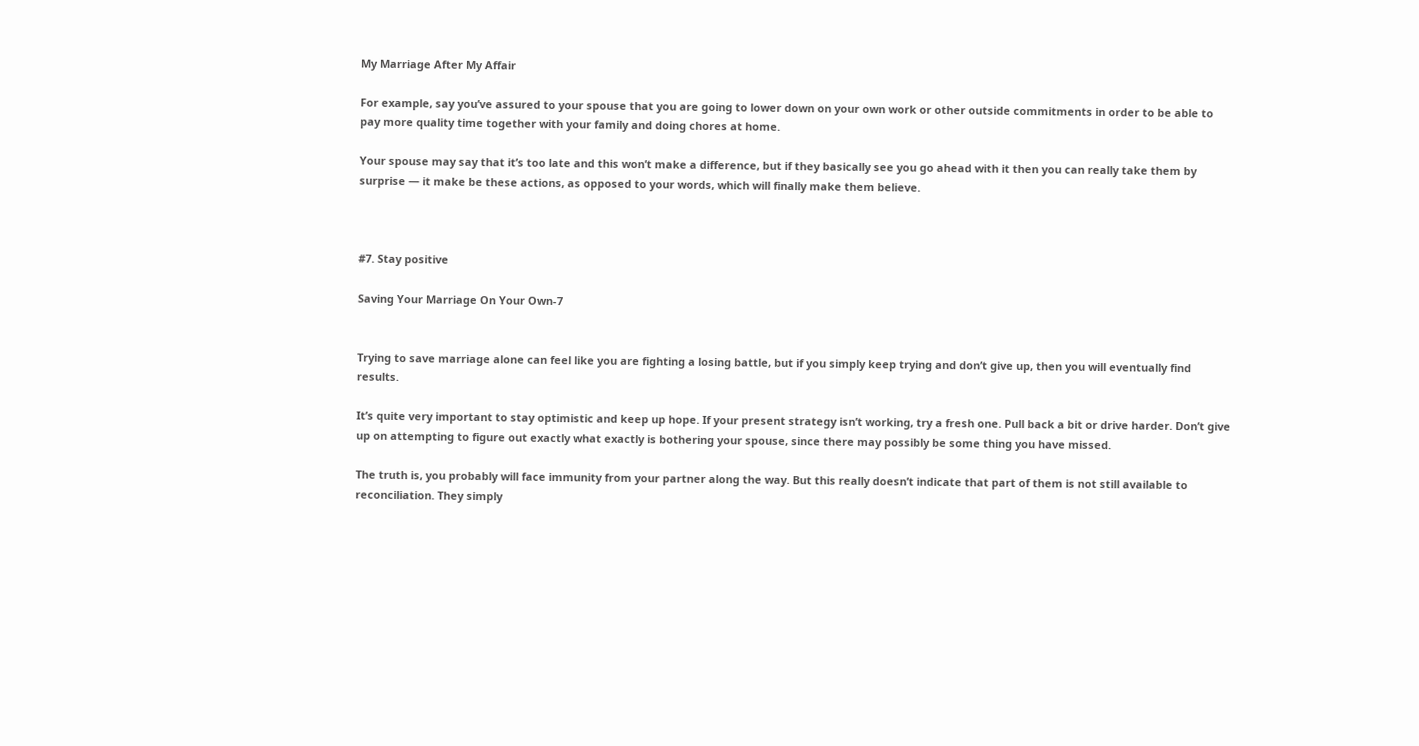My Marriage After My Affair

For example, say you’ve assured to your spouse that you are going to lower down on your own work or other outside commitments in order to be able to pay more quality time together with your family and doing chores at home.

Your spouse may say that it’s too late and this won’t make a difference, but if they basically see you go ahead with it then you can really take them by surprise — it make be these actions, as opposed to your words, which will finally make them believe.



#7. Stay positive

Saving Your Marriage On Your Own-7


Trying to save marriage alone can feel like you are fighting a losing battle, but if you simply keep trying and don’t give up, then you will eventually find results.

It’s quite very important to stay optimistic and keep up hope. If your present strategy isn’t working, try a fresh one. Pull back a bit or drive harder. Don’t give up on attempting to figure out exactly what exactly is bothering your spouse, since there may possibly be some thing you have missed.

The truth is, you probably will face immunity from your partner along the way. But this really doesn’t indicate that part of them is not still available to reconciliation. They simply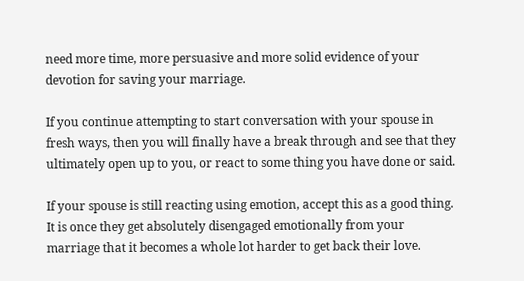need more time, more persuasive and more solid evidence of your devotion for saving your marriage.

If you continue attempting to start conversation with your spouse in fresh ways, then you will finally have a break through and see that they ultimately open up to you, or react to some thing you have done or said.

If your spouse is still reacting using emotion, accept this as a good thing. It is once they get absolutely disengaged emotionally from your marriage that it becomes a whole lot harder to get back their love.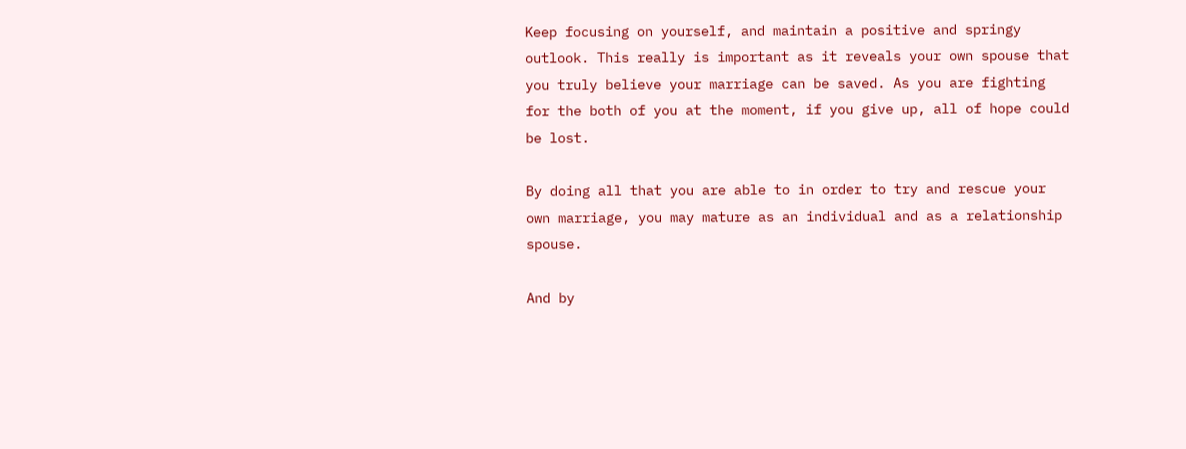Keep focusing on yourself, and maintain a positive and springy outlook. This really is important as it reveals your own spouse that you truly believe your marriage can be saved. As you are fighting for the both of you at the moment, if you give up, all of hope could be lost.

By doing all that you are able to in order to try and rescue your own marriage, you may mature as an individual and as a relationship spouse.

And by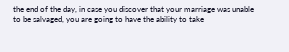the end of the day, in case you discover that your marriage was unable to be salvaged, you are going to have the ability to take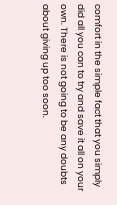comfort in the simple fact that you simply did all you can to try and save it all on your own. There is not going to be any doubts about giving up too soon.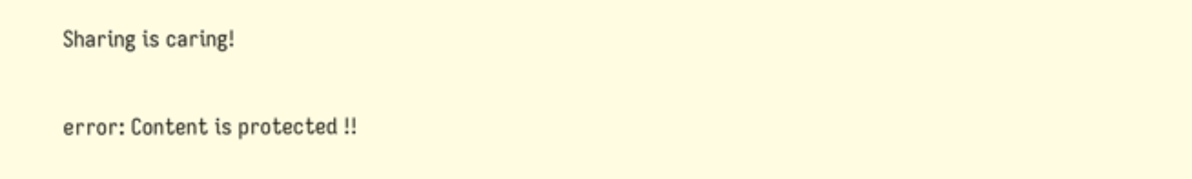Sharing is caring!

error: Content is protected !!